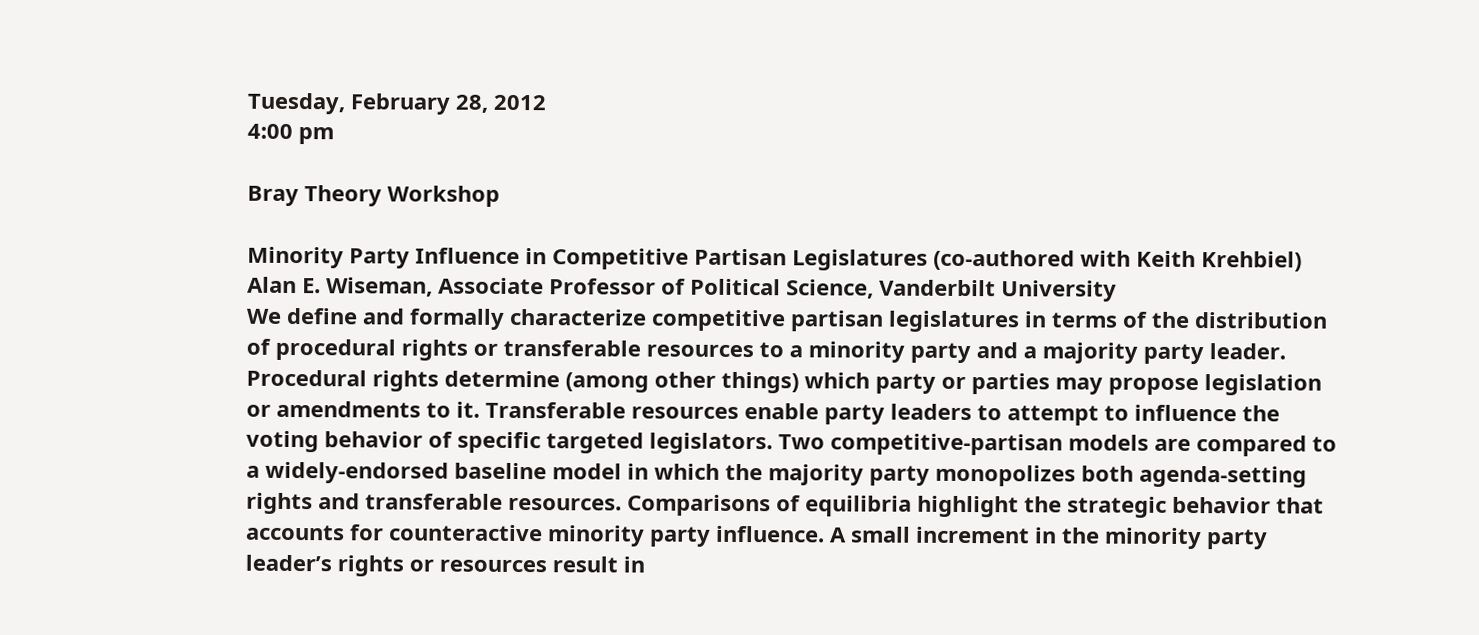Tuesday, February 28, 2012
4:00 pm

Bray Theory Workshop

Minority Party Influence in Competitive Partisan Legislatures (co-authored with Keith Krehbiel)
Alan E. Wiseman, Associate Professor of Political Science, Vanderbilt University
We define and formally characterize competitive partisan legislatures in terms of the distribution of procedural rights or transferable resources to a minority party and a majority party leader. Procedural rights determine (among other things) which party or parties may propose legislation or amendments to it. Transferable resources enable party leaders to attempt to influence the voting behavior of specific targeted legislators. Two competitive-partisan models are compared to a widely-endorsed baseline model in which the majority party monopolizes both agenda-setting rights and transferable resources. Comparisons of equilibria highlight the strategic behavior that accounts for counteractive minority party influence. A small increment in the minority party leader’s rights or resources result in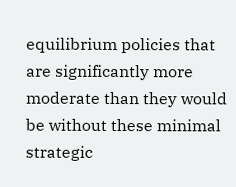equilibrium policies that are significantly more moderate than they would be without these minimal strategic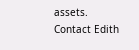assets.
Contact Edith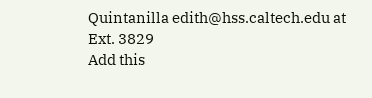Quintanilla edith@hss.caltech.edu at Ext. 3829
Add this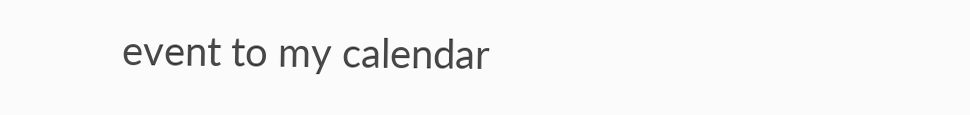event to my calendar